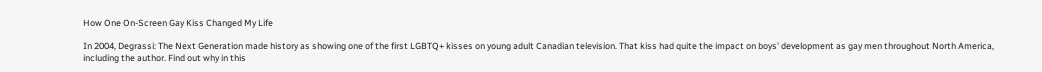How One On-Screen Gay Kiss Changed My Life

In 2004, Degrassi: The Next Generation made history as showing one of the first LGBTQ+ kisses on young adult Canadian television. That kiss had quite the impact on boys' development as gay men throughout North America, including the author. Find out why in this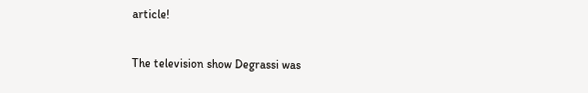article!

The television show Degrassi was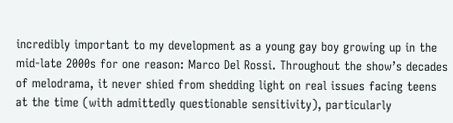incredibly important to my development as a young gay boy growing up in the mid-late 2000s for one reason: Marco Del Rossi. Throughout the show’s decades of melodrama, it never shied from shedding light on real issues facing teens at the time (with admittedly questionable sensitivity), particularly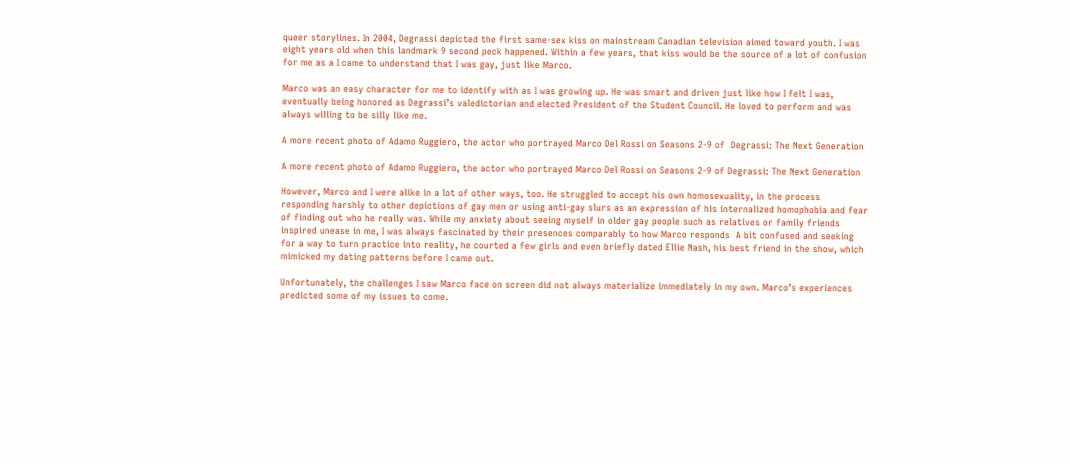queer storylines. In 2004, Degrassi depicted the first same-sex kiss on mainstream Canadian television aimed toward youth. I was eight years old when this landmark 9 second peck happened. Within a few years, that kiss would be the source of a lot of confusion for me as a I came to understand that I was gay, just like Marco.

Marco was an easy character for me to identify with as I was growing up. He was smart and driven just like how I felt I was, eventually being honored as Degrassi’s valedictorian and elected President of the Student Council. He loved to perform and was always willing to be silly like me.

A more recent photo of Adamo Ruggiero, the actor who portrayed Marco Del Rossi on Seasons 2-9 of  Degrassi: The Next Generation

A more recent photo of Adamo Ruggiero, the actor who portrayed Marco Del Rossi on Seasons 2-9 of Degrassi: The Next Generation

However, Marco and I were alike in a lot of other ways, too. He struggled to accept his own homosexuality, in the process responding harshly to other depictions of gay men or using anti-gay slurs as an expression of his internalized homophobia and fear of finding out who he really was. While my anxiety about seeing myself in older gay people such as relatives or family friends inspired unease in me, I was always fascinated by their presences comparably to how Marco responds  A bit confused and seeking for a way to turn practice into reality, he courted a few girls and even briefly dated Ellie Nash, his best friend in the show, which mimicked my dating patterns before I came out.

Unfortunately, the challenges I saw Marco face on screen did not always materialize immediately in my own. Marco’s experiences predicted some of my issues to come.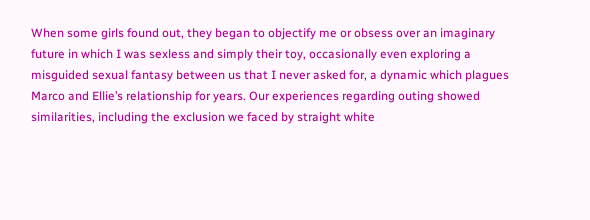When some girls found out, they began to objectify me or obsess over an imaginary future in which I was sexless and simply their toy, occasionally even exploring a misguided sexual fantasy between us that I never asked for, a dynamic which plagues Marco and Ellie’s relationship for years. Our experiences regarding outing showed similarities, including the exclusion we faced by straight white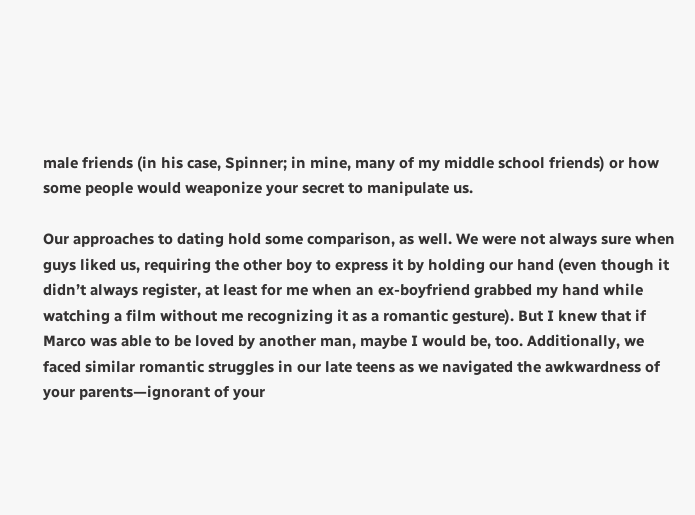male friends (in his case, Spinner; in mine, many of my middle school friends) or how some people would weaponize your secret to manipulate us.

Our approaches to dating hold some comparison, as well. We were not always sure when guys liked us, requiring the other boy to express it by holding our hand (even though it didn’t always register, at least for me when an ex-boyfriend grabbed my hand while watching a film without me recognizing it as a romantic gesture). But I knew that if Marco was able to be loved by another man, maybe I would be, too. Additionally, we faced similar romantic struggles in our late teens as we navigated the awkwardness of your parents—ignorant of your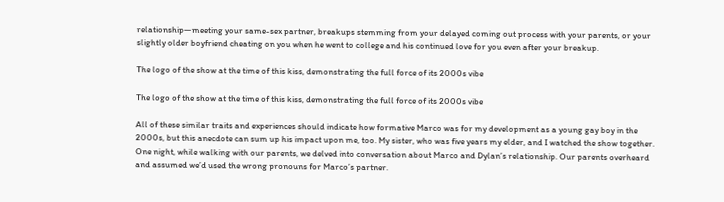relationship—meeting your same-sex partner, breakups stemming from your delayed coming out process with your parents, or your slightly older boyfriend cheating on you when he went to college and his continued love for you even after your breakup.

The logo of the show at the time of this kiss, demonstrating the full force of its 2000s vibe

The logo of the show at the time of this kiss, demonstrating the full force of its 2000s vibe

All of these similar traits and experiences should indicate how formative Marco was for my development as a young gay boy in the 2000s, but this anecdote can sum up his impact upon me, too. My sister, who was five years my elder, and I watched the show together. One night, while walking with our parents, we delved into conversation about Marco and Dylan’s relationship. Our parents overheard and assumed we’d used the wrong pronouns for Marco’s partner.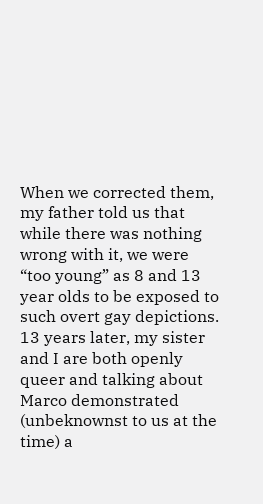When we corrected them, my father told us that while there was nothing wrong with it, we were “too young” as 8 and 13 year olds to be exposed to such overt gay depictions. 13 years later, my sister and I are both openly queer and talking about Marco demonstrated (unbeknownst to us at the time) a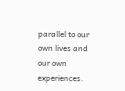parallel to our own lives and our own experiences.